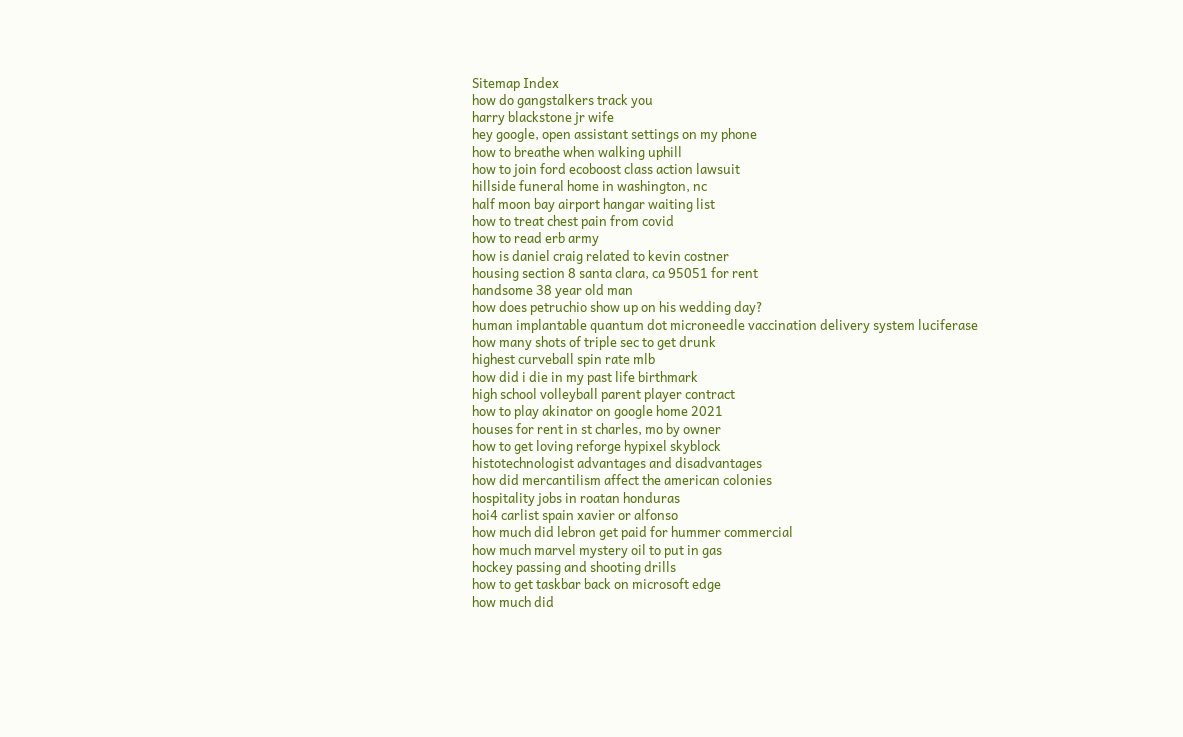Sitemap Index
how do gangstalkers track you
harry blackstone jr wife
hey google, open assistant settings on my phone
how to breathe when walking uphill
how to join ford ecoboost class action lawsuit
hillside funeral home in washington, nc
half moon bay airport hangar waiting list
how to treat chest pain from covid
how to read erb army
how is daniel craig related to kevin costner
housing section 8 santa clara, ca 95051 for rent
handsome 38 year old man
how does petruchio show up on his wedding day?
human implantable quantum dot microneedle vaccination delivery system luciferase
how many shots of triple sec to get drunk
highest curveball spin rate mlb
how did i die in my past life birthmark
high school volleyball parent player contract
how to play akinator on google home 2021
houses for rent in st charles, mo by owner
how to get loving reforge hypixel skyblock
histotechnologist advantages and disadvantages
how did mercantilism affect the american colonies
hospitality jobs in roatan honduras
hoi4 carlist spain xavier or alfonso
how much did lebron get paid for hummer commercial
how much marvel mystery oil to put in gas
hockey passing and shooting drills
how to get taskbar back on microsoft edge
how much did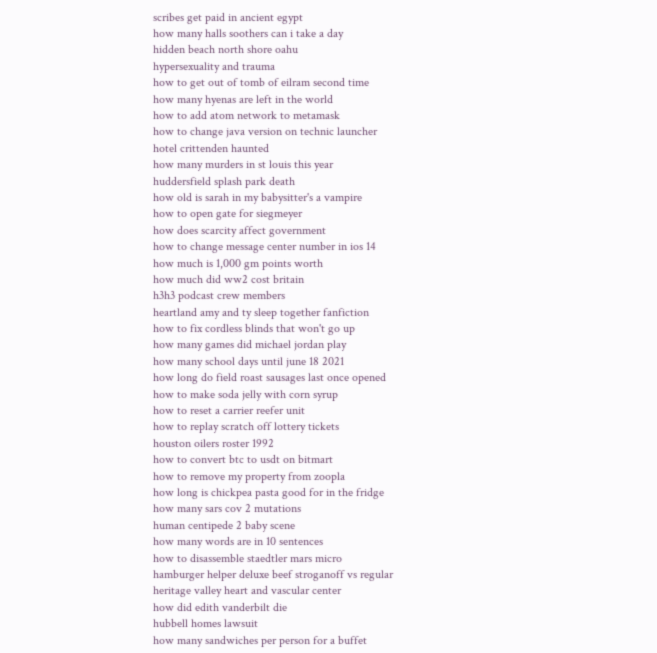scribes get paid in ancient egypt
how many halls soothers can i take a day
hidden beach north shore oahu
hypersexuality and trauma
how to get out of tomb of eilram second time
how many hyenas are left in the world
how to add atom network to metamask
how to change java version on technic launcher
hotel crittenden haunted
how many murders in st louis this year
huddersfield splash park death
how old is sarah in my babysitter's a vampire
how to open gate for siegmeyer
how does scarcity affect government
how to change message center number in ios 14
how much is 1,000 gm points worth
how much did ww2 cost britain
h3h3 podcast crew members
heartland amy and ty sleep together fanfiction
how to fix cordless blinds that won't go up
how many games did michael jordan play
how many school days until june 18 2021
how long do field roast sausages last once opened
how to make soda jelly with corn syrup
how to reset a carrier reefer unit
how to replay scratch off lottery tickets
houston oilers roster 1992
how to convert btc to usdt on bitmart
how to remove my property from zoopla
how long is chickpea pasta good for in the fridge
how many sars cov 2 mutations
human centipede 2 baby scene
how many words are in 10 sentences
how to disassemble staedtler mars micro
hamburger helper deluxe beef stroganoff vs regular
heritage valley heart and vascular center
how did edith vanderbilt die
hubbell homes lawsuit
how many sandwiches per person for a buffet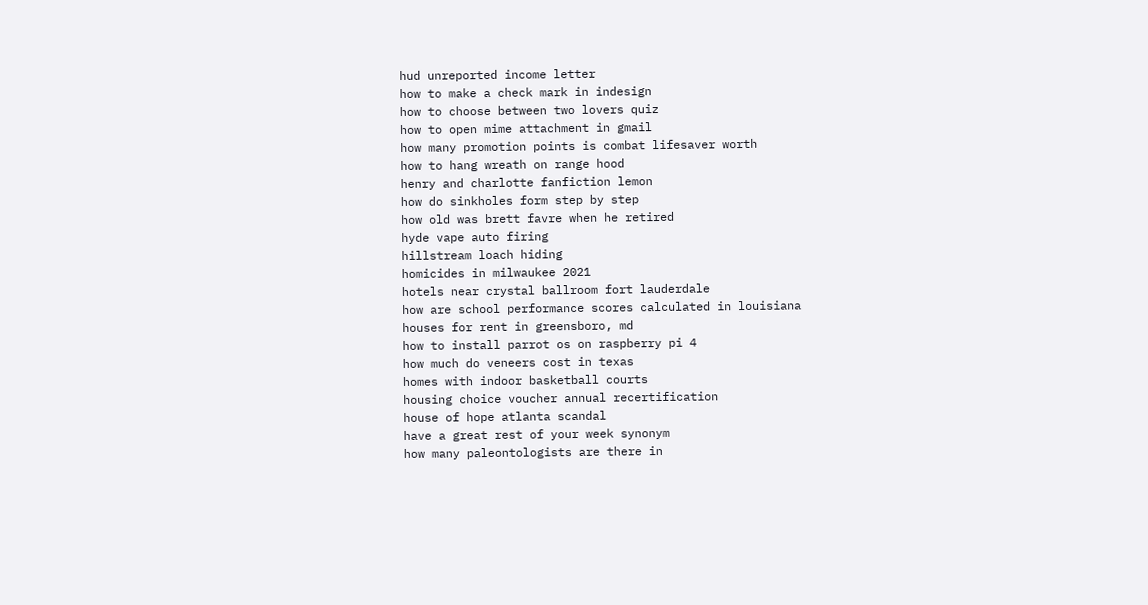hud unreported income letter
how to make a check mark in indesign
how to choose between two lovers quiz
how to open mime attachment in gmail
how many promotion points is combat lifesaver worth
how to hang wreath on range hood
henry and charlotte fanfiction lemon
how do sinkholes form step by step
how old was brett favre when he retired
hyde vape auto firing
hillstream loach hiding
homicides in milwaukee 2021
hotels near crystal ballroom fort lauderdale
how are school performance scores calculated in louisiana
houses for rent in greensboro, md
how to install parrot os on raspberry pi 4
how much do veneers cost in texas
homes with indoor basketball courts
housing choice voucher annual recertification
house of hope atlanta scandal
have a great rest of your week synonym
how many paleontologists are there in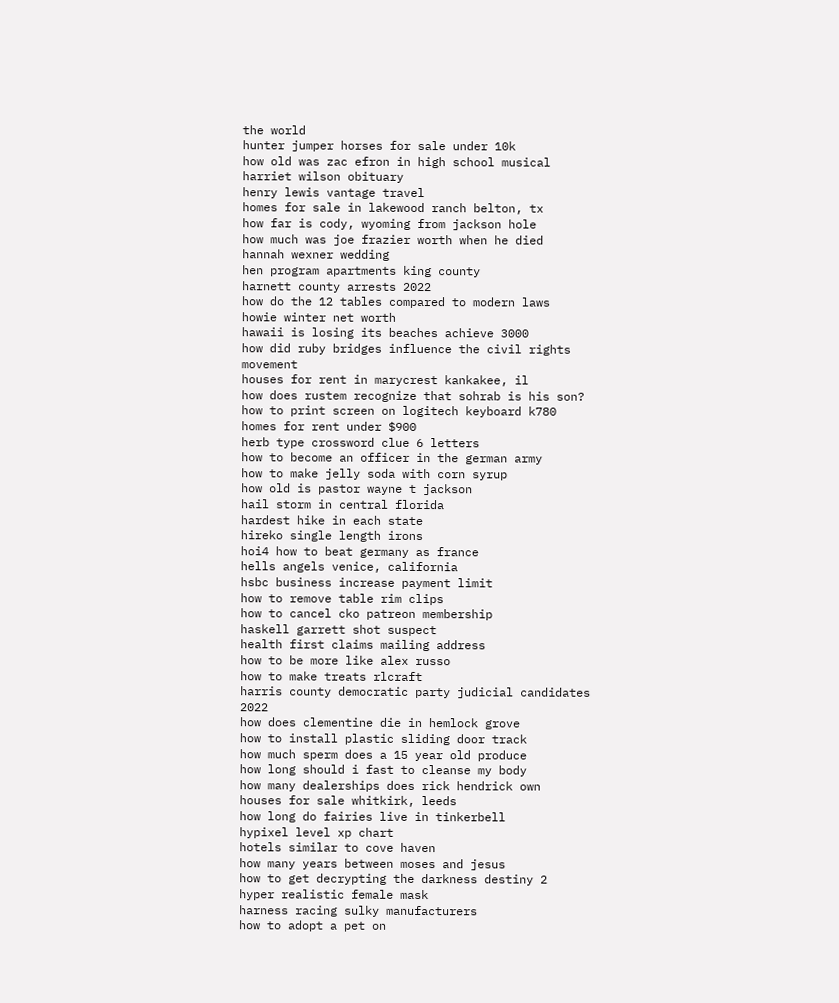the world
hunter jumper horses for sale under 10k
how old was zac efron in high school musical
harriet wilson obituary
henry lewis vantage travel
homes for sale in lakewood ranch belton, tx
how far is cody, wyoming from jackson hole
how much was joe frazier worth when he died
hannah wexner wedding
hen program apartments king county
harnett county arrests 2022
how do the 12 tables compared to modern laws
howie winter net worth
hawaii is losing its beaches achieve 3000
how did ruby bridges influence the civil rights movement
houses for rent in marycrest kankakee, il
how does rustem recognize that sohrab is his son?
how to print screen on logitech keyboard k780
homes for rent under $900
herb type crossword clue 6 letters
how to become an officer in the german army
how to make jelly soda with corn syrup
how old is pastor wayne t jackson
hail storm in central florida
hardest hike in each state
hireko single length irons
hoi4 how to beat germany as france
hells angels venice, california
hsbc business increase payment limit
how to remove table rim clips
how to cancel cko patreon membership
haskell garrett shot suspect
health first claims mailing address
how to be more like alex russo
how to make treats rlcraft
harris county democratic party judicial candidates 2022
how does clementine die in hemlock grove
how to install plastic sliding door track
how much sperm does a 15 year old produce
how long should i fast to cleanse my body
how many dealerships does rick hendrick own
houses for sale whitkirk, leeds
how long do fairies live in tinkerbell
hypixel level xp chart
hotels similar to cove haven
how many years between moses and jesus
how to get decrypting the darkness destiny 2
hyper realistic female mask
harness racing sulky manufacturers
how to adopt a pet on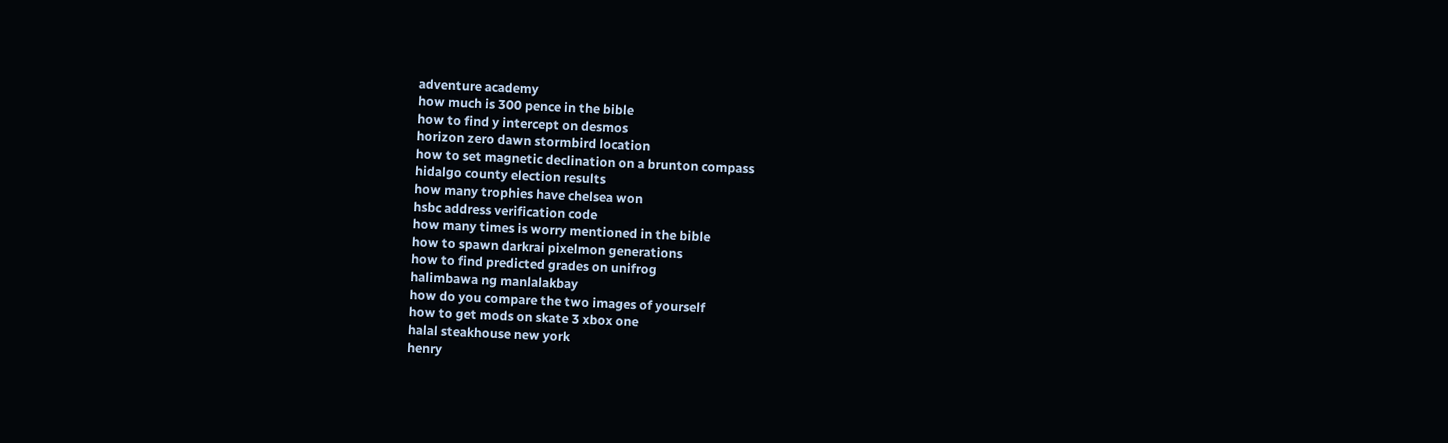adventure academy
how much is 300 pence in the bible
how to find y intercept on desmos
horizon zero dawn stormbird location
how to set magnetic declination on a brunton compass
hidalgo county election results
how many trophies have chelsea won
hsbc address verification code
how many times is worry mentioned in the bible
how to spawn darkrai pixelmon generations
how to find predicted grades on unifrog
halimbawa ng manlalakbay
how do you compare the two images of yourself
how to get mods on skate 3 xbox one
halal steakhouse new york
henry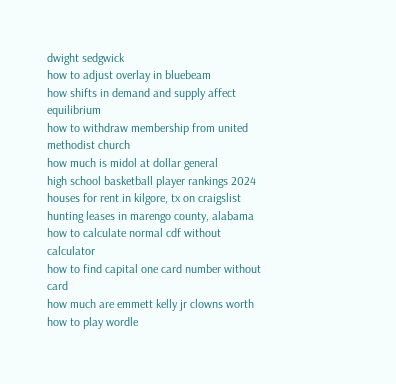dwight sedgwick
how to adjust overlay in bluebeam
how shifts in demand and supply affect equilibrium
how to withdraw membership from united methodist church
how much is midol at dollar general
high school basketball player rankings 2024
houses for rent in kilgore, tx on craigslist
hunting leases in marengo county, alabama
how to calculate normal cdf without calculator
how to find capital one card number without card
how much are emmett kelly jr clowns worth
how to play wordle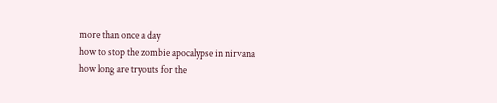more than once a day
how to stop the zombie apocalypse in nirvana
how long are tryouts for the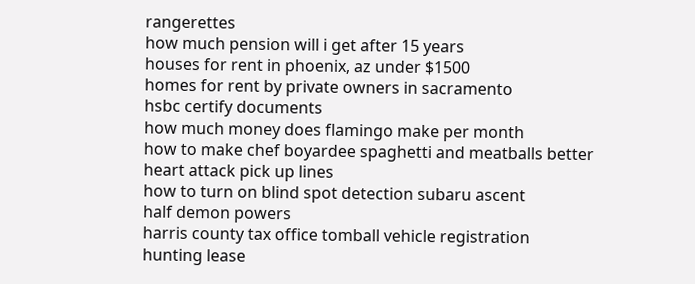rangerettes
how much pension will i get after 15 years
houses for rent in phoenix, az under $1500
homes for rent by private owners in sacramento
hsbc certify documents
how much money does flamingo make per month
how to make chef boyardee spaghetti and meatballs better
heart attack pick up lines
how to turn on blind spot detection subaru ascent
half demon powers
harris county tax office tomball vehicle registration
hunting lease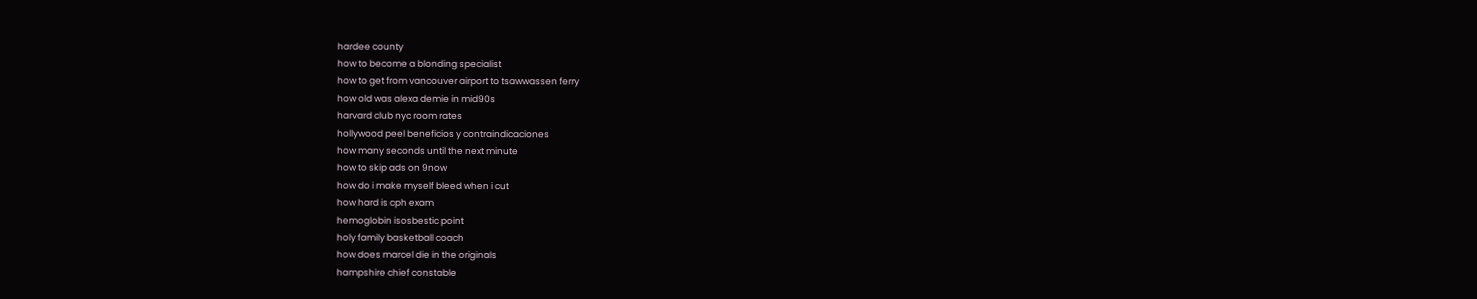hardee county
how to become a blonding specialist
how to get from vancouver airport to tsawwassen ferry
how old was alexa demie in mid90s
harvard club nyc room rates
hollywood peel beneficios y contraindicaciones
how many seconds until the next minute
how to skip ads on 9now
how do i make myself bleed when i cut
how hard is cph exam
hemoglobin isosbestic point
holy family basketball coach
how does marcel die in the originals
hampshire chief constable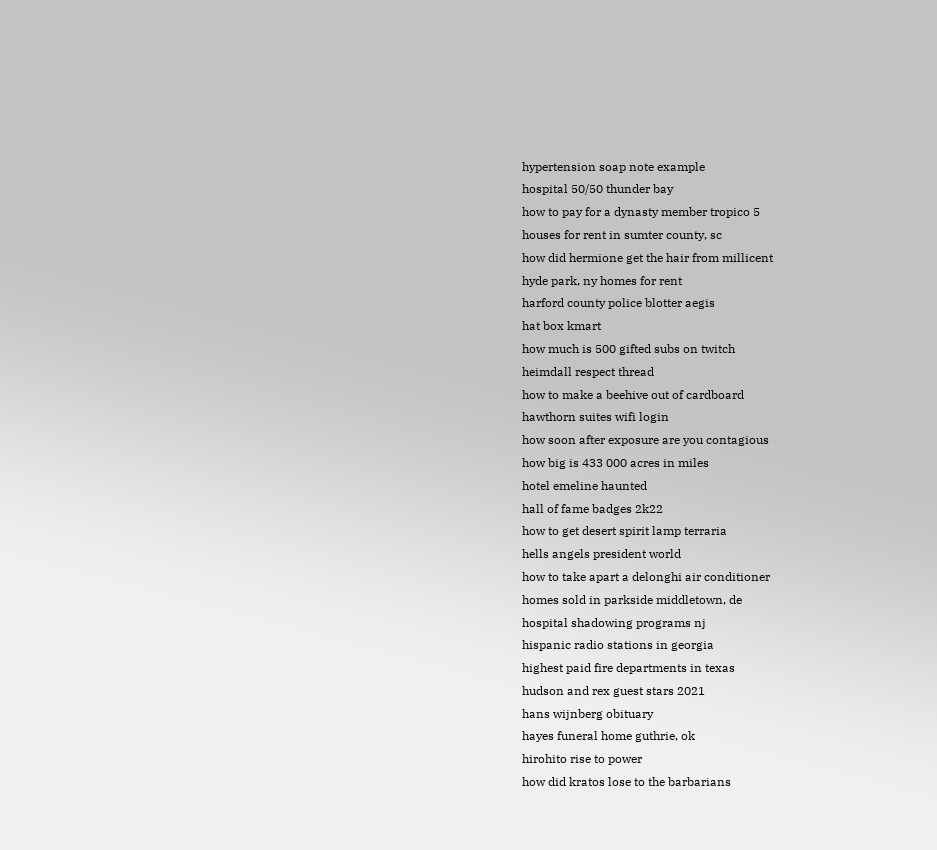hypertension soap note example
hospital 50/50 thunder bay
how to pay for a dynasty member tropico 5
houses for rent in sumter county, sc
how did hermione get the hair from millicent
hyde park, ny homes for rent
harford county police blotter aegis
hat box kmart
how much is 500 gifted subs on twitch
heimdall respect thread
how to make a beehive out of cardboard
hawthorn suites wifi login
how soon after exposure are you contagious
how big is 433 000 acres in miles
hotel emeline haunted
hall of fame badges 2k22
how to get desert spirit lamp terraria
hells angels president world
how to take apart a delonghi air conditioner
homes sold in parkside middletown, de
hospital shadowing programs nj
hispanic radio stations in georgia
highest paid fire departments in texas
hudson and rex guest stars 2021
hans wijnberg obituary
hayes funeral home guthrie, ok
hirohito rise to power
how did kratos lose to the barbarians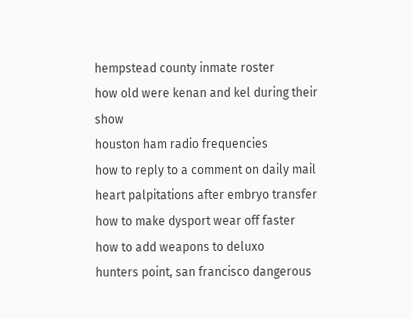hempstead county inmate roster
how old were kenan and kel during their show
houston ham radio frequencies
how to reply to a comment on daily mail
heart palpitations after embryo transfer
how to make dysport wear off faster
how to add weapons to deluxo
hunters point, san francisco dangerous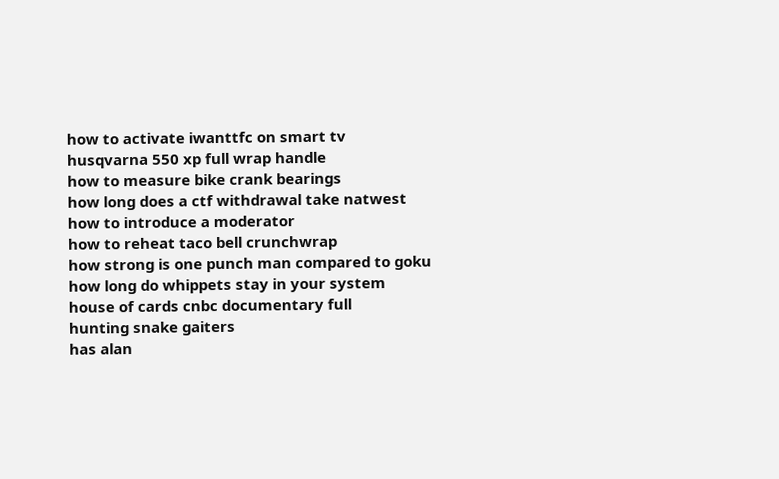how to activate iwanttfc on smart tv
husqvarna 550 xp full wrap handle
how to measure bike crank bearings
how long does a ctf withdrawal take natwest
how to introduce a moderator
how to reheat taco bell crunchwrap
how strong is one punch man compared to goku
how long do whippets stay in your system
house of cards cnbc documentary full
hunting snake gaiters
has alan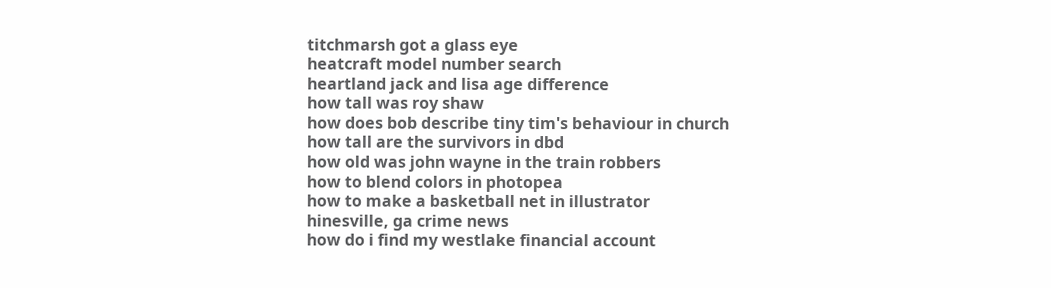titchmarsh got a glass eye
heatcraft model number search
heartland jack and lisa age difference
how tall was roy shaw
how does bob describe tiny tim's behaviour in church
how tall are the survivors in dbd
how old was john wayne in the train robbers
how to blend colors in photopea
how to make a basketball net in illustrator
hinesville, ga crime news
how do i find my westlake financial account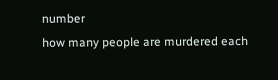number
how many people are murdered each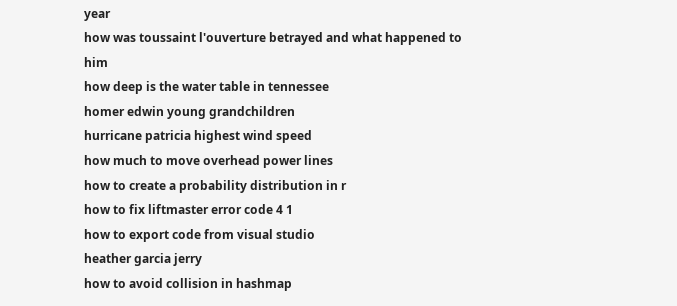year
how was toussaint l'ouverture betrayed and what happened to him
how deep is the water table in tennessee
homer edwin young grandchildren
hurricane patricia highest wind speed
how much to move overhead power lines
how to create a probability distribution in r
how to fix liftmaster error code 4 1
how to export code from visual studio
heather garcia jerry
how to avoid collision in hashmap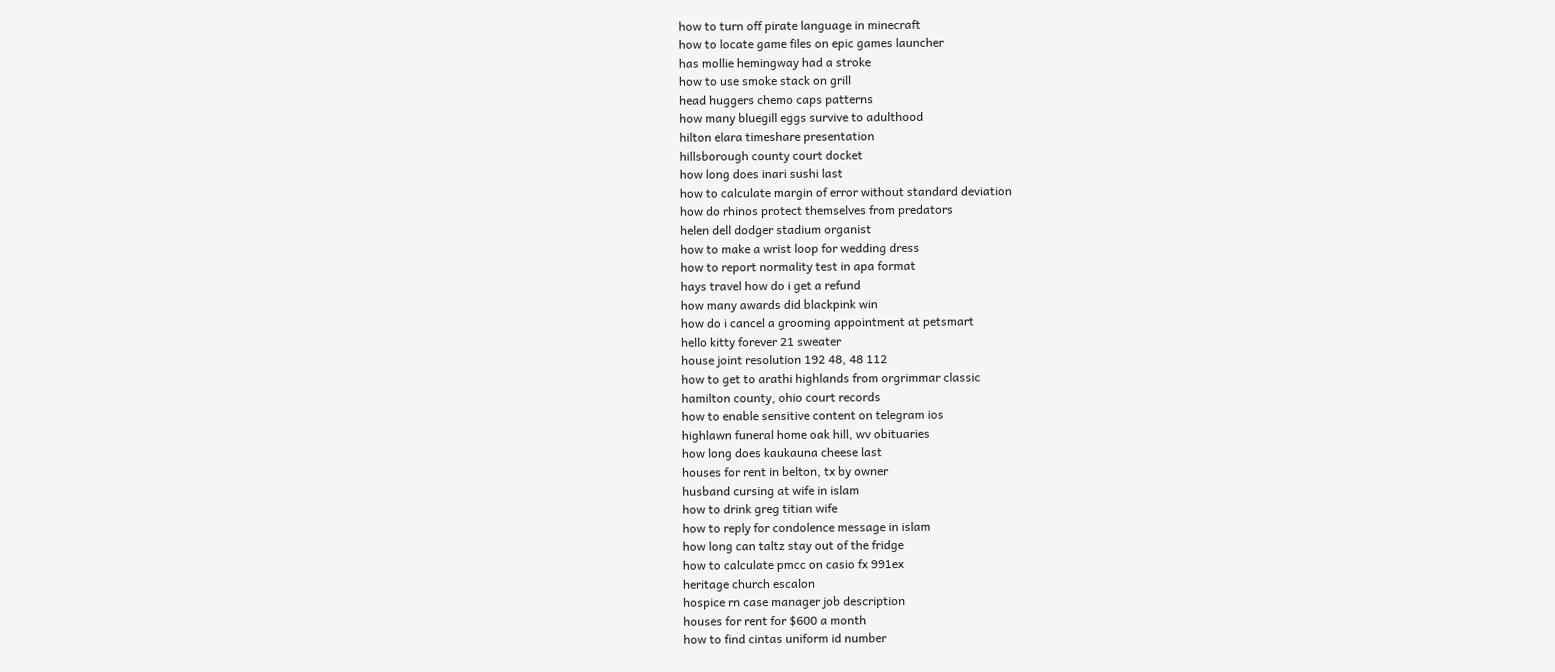how to turn off pirate language in minecraft
how to locate game files on epic games launcher
has mollie hemingway had a stroke
how to use smoke stack on grill
head huggers chemo caps patterns
how many bluegill eggs survive to adulthood
hilton elara timeshare presentation
hillsborough county court docket
how long does inari sushi last
how to calculate margin of error without standard deviation
how do rhinos protect themselves from predators
helen dell dodger stadium organist
how to make a wrist loop for wedding dress
how to report normality test in apa format
hays travel how do i get a refund
how many awards did blackpink win
how do i cancel a grooming appointment at petsmart
hello kitty forever 21 sweater
house joint resolution 192 48, 48 112
how to get to arathi highlands from orgrimmar classic
hamilton county, ohio court records
how to enable sensitive content on telegram ios
highlawn funeral home oak hill, wv obituaries
how long does kaukauna cheese last
houses for rent in belton, tx by owner
husband cursing at wife in islam
how to drink greg titian wife
how to reply for condolence message in islam
how long can taltz stay out of the fridge
how to calculate pmcc on casio fx 991ex
heritage church escalon
hospice rn case manager job description
houses for rent for $600 a month
how to find cintas uniform id number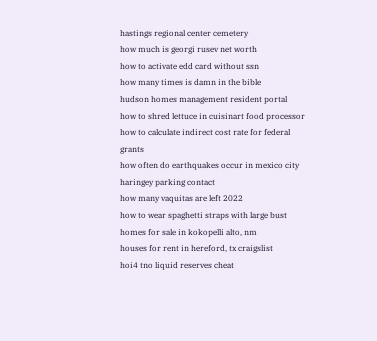hastings regional center cemetery
how much is georgi rusev net worth
how to activate edd card without ssn
how many times is damn in the bible
hudson homes management resident portal
how to shred lettuce in cuisinart food processor
how to calculate indirect cost rate for federal grants
how often do earthquakes occur in mexico city
haringey parking contact
how many vaquitas are left 2022
how to wear spaghetti straps with large bust
homes for sale in kokopelli alto, nm
houses for rent in hereford, tx craigslist
hoi4 tno liquid reserves cheat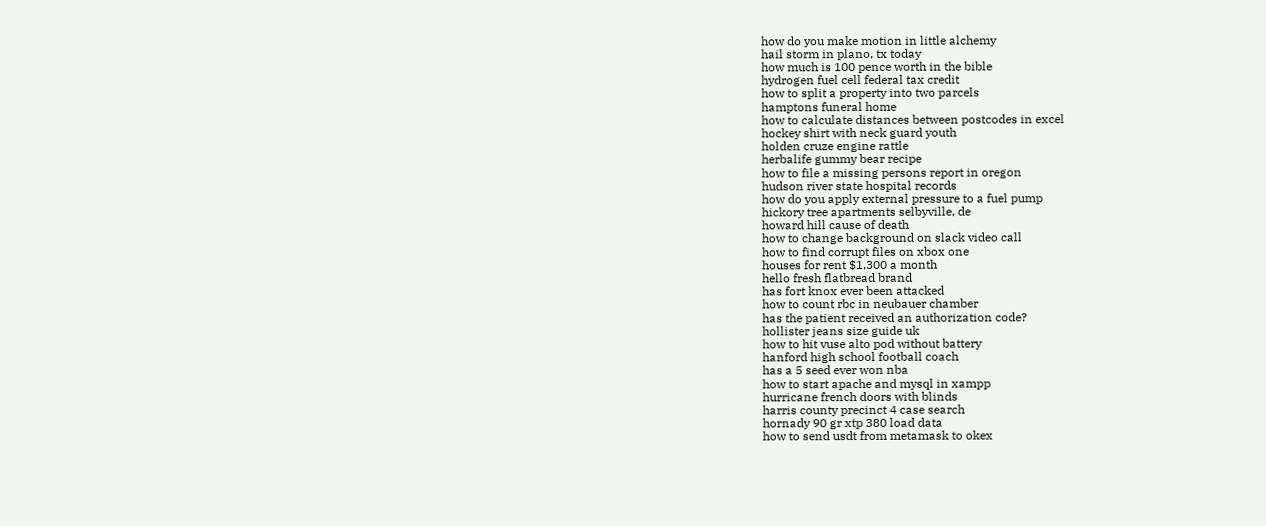how do you make motion in little alchemy
hail storm in plano, tx today
how much is 100 pence worth in the bible
hydrogen fuel cell federal tax credit
how to split a property into two parcels
hamptons funeral home
how to calculate distances between postcodes in excel
hockey shirt with neck guard youth
holden cruze engine rattle
herbalife gummy bear recipe
how to file a missing persons report in oregon
hudson river state hospital records
how do you apply external pressure to a fuel pump
hickory tree apartments selbyville, de
howard hill cause of death
how to change background on slack video call
how to find corrupt files on xbox one
houses for rent $1,300 a month
hello fresh flatbread brand
has fort knox ever been attacked
how to count rbc in neubauer chamber
has the patient received an authorization code?
hollister jeans size guide uk
how to hit vuse alto pod without battery
hanford high school football coach
has a 5 seed ever won nba
how to start apache and mysql in xampp
hurricane french doors with blinds
harris county precinct 4 case search
hornady 90 gr xtp 380 load data
how to send usdt from metamask to okex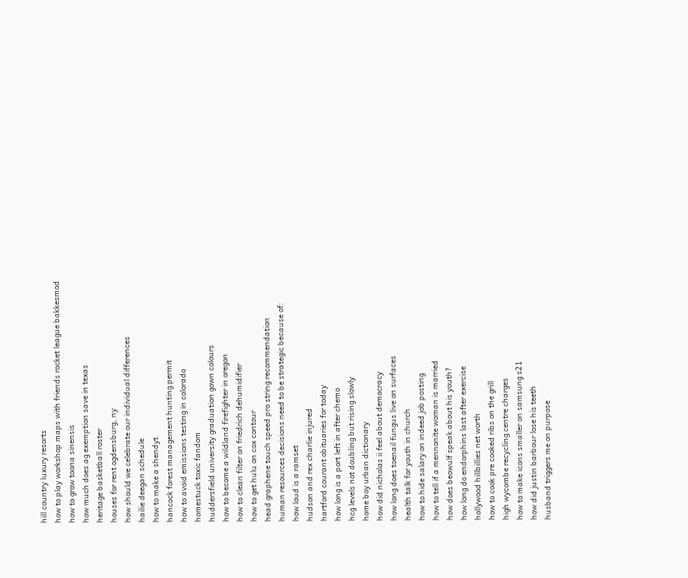hill country luxury resorts
how to play workshop maps with friends rocket league bakkesmod
how to grow toona sinensis
how much does ag exemption save in texas
heritage basketball roster
houses for rent ogdensburg, ny
how should we celebrate our individual differences
hailie deegan schedule
how to make a shendyt
hancock forest management hunting permit
how to avoid emissions testing in colorado
homestuck toxic fandom
huddersfield university graduation gown colours
how to become a wildland firefighter in oregon
how to clean filter on friedrich dehumidifier
how to get hulu on cox contour
head graphene touch speed pro string recommendation
human resources decisions need to be strategic because of:
how loud is a ramset
hudson and rex charlie injured
hartford courant obituaries for today
how long is a port left in after chemo
hcg levels not doubling but rising slowly
home boy urban dictionary
how did nicholas ii feel about democracy
how long does toenail fungus live on surfaces
health talk for youth in church
how to hide salary on indeed job posting
how to tell if a mennonite woman is married
how does beowulf speak about his youth?
how long do endorphins last after exercise
hollywood hillbillies net worth
how to cook pre cooked ribs on the grill
high wycombe recycling centre charges
how to make icons smaller on samsung s21
how did justin barbour lose his teeth
husband triggers me on purpose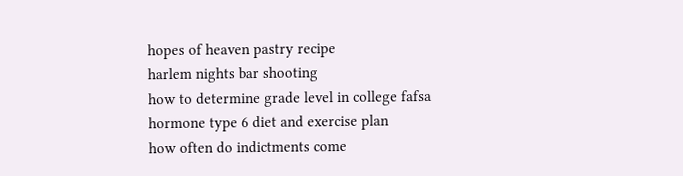hopes of heaven pastry recipe
harlem nights bar shooting
how to determine grade level in college fafsa
hormone type 6 diet and exercise plan
how often do indictments come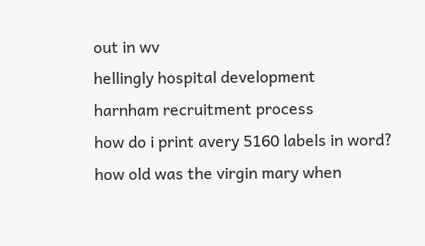out in wv
hellingly hospital development
harnham recruitment process
how do i print avery 5160 labels in word?
how old was the virgin mary when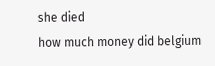she died
how much money did belgium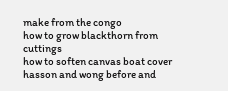make from the congo
how to grow blackthorn from cuttings
how to soften canvas boat cover
hasson and wong before and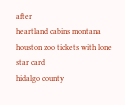after
heartland cabins montana
houston zoo tickets with lone star card
hidalgo county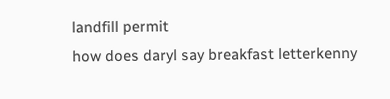landfill permit
how does daryl say breakfast letterkenny